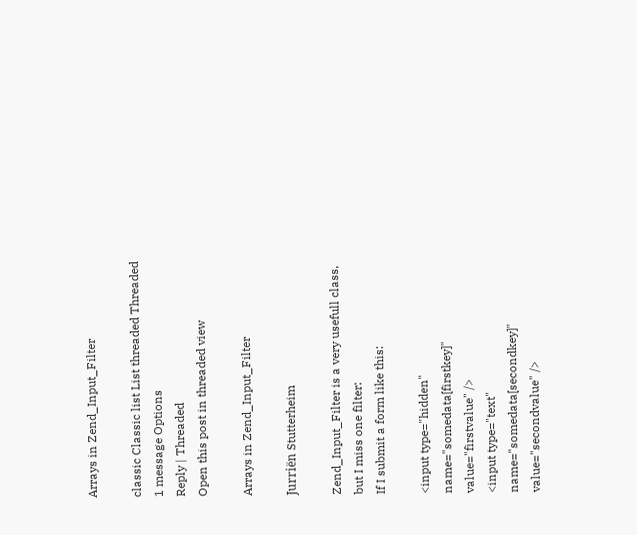Arrays in Zend_Input_Filter

classic Classic list List threaded Threaded
1 message Options
Reply | Threaded
Open this post in threaded view

Arrays in Zend_Input_Filter

Jurriën Stutterheim

Zend_Input_Filter is a very usefull class, but I miss one filter:
If I submit a form like this:

<input type="hidden" name="somedata[firstkey]" value="firstvalue" />
<input type="text" name="somedata[secondkey]" value="secondvalue" />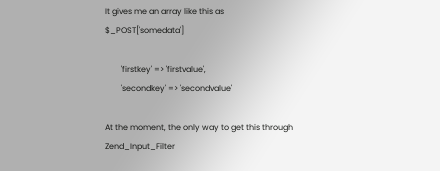It gives me an array like this as $_POST['somedata']

        'firstkey' => 'firstvalue',
        'secondkey' => 'secondvalue'

At the moment, the only way to get this through Zend_Input_Filter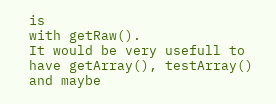is
with getRaw().
It would be very usefull to have getArray(), testArray() and maybe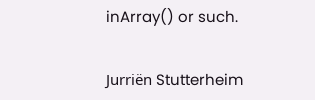inArray() or such.


Jurriën Stutterheim